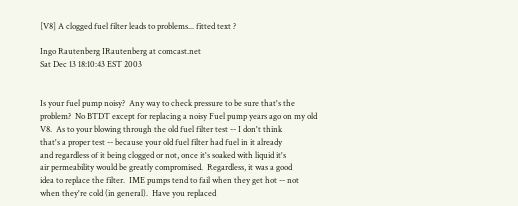[V8] A clogged fuel filter leads to problems... fitted text ?

Ingo Rautenberg IRautenberg at comcast.net
Sat Dec 13 18:10:43 EST 2003


Is your fuel pump noisy?  Any way to check pressure to be sure that's the
problem?  No BTDT except for replacing a noisy Fuel pump years ago on my old
V8.  As to your blowing through the old fuel filter test -- I don't think
that's a proper test -- because your old fuel filter had fuel in it already
and regardless of it being clogged or not, once it's soaked with liquid it's
air permeability would be greatly compromised.  Regardless, it was a good
idea to replace the filter.  IME pumps tend to fail when they get hot -- not
when they're cold (in general).  Have you replaced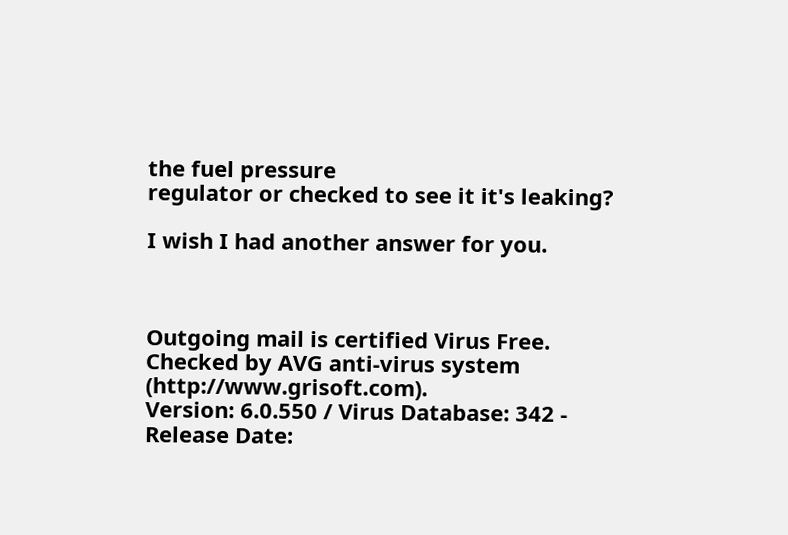the fuel pressure
regulator or checked to see it it's leaking?

I wish I had another answer for you.



Outgoing mail is certified Virus Free.
Checked by AVG anti-virus system (http://www.grisoft.com).
Version: 6.0.550 / Virus Database: 342 - Release Date: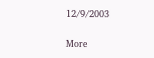12/9/2003

More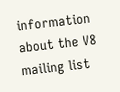information about the V8 mailing list